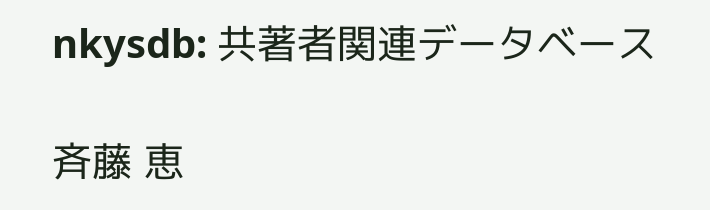nkysdb: 共著者関連データベース

斉藤 恵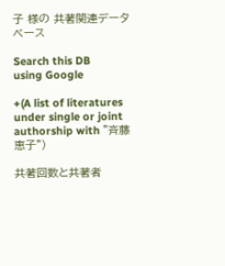子 様の 共著関連データベース

Search this DB
using Google

+(A list of literatures under single or joint authorship with "斉藤 恵子")

共著回数と共著者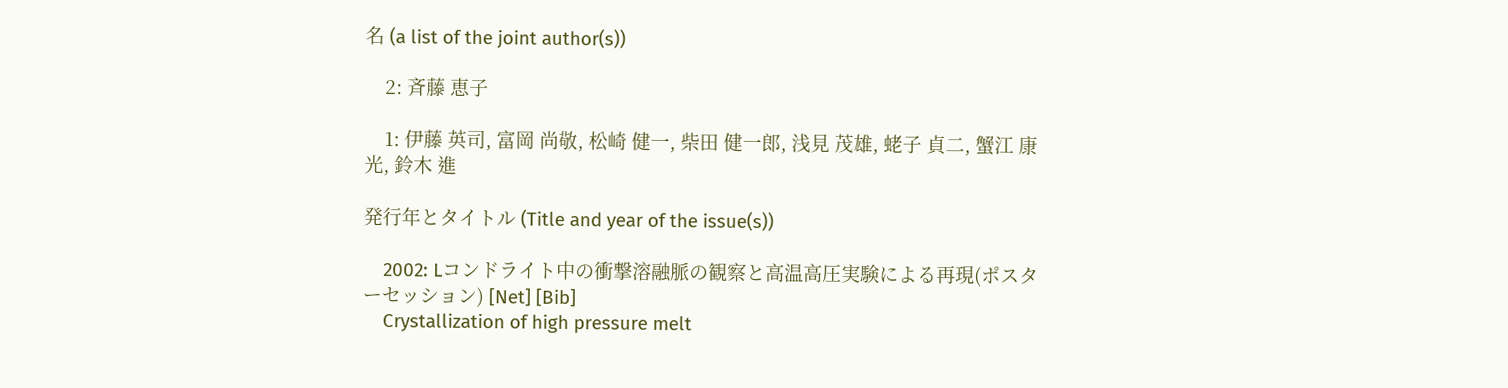名 (a list of the joint author(s))

    2: 斉藤 恵子

    1: 伊藤 英司, 富岡 尚敬, 松崎 健一, 柴田 健一郎, 浅見 茂雄, 蛯子 貞二, 蟹江 康光, 鈴木 進

発行年とタイトル (Title and year of the issue(s))

    2002: Lコンドライト中の衝撃溶融脈の観察と高温高圧実験による再現(ポスターセッション) [Net] [Bib]
    Crystallization of high pressure melt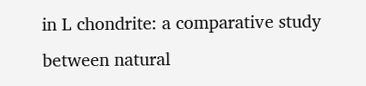in L chondrite: a comparative study between natural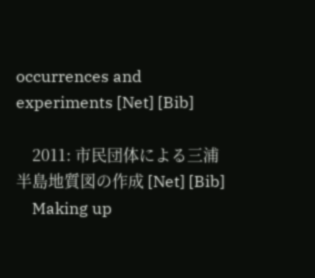occurrences and experiments [Net] [Bib]

    2011: 市民団体による三浦半島地質図の作成 [Net] [Bib]
    Making up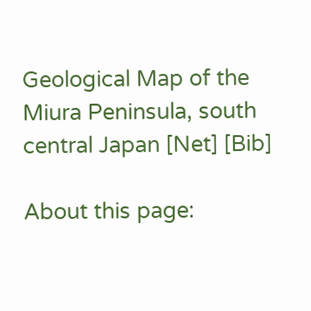Geological Map of the Miura Peninsula, south central Japan [Net] [Bib]

About this page: